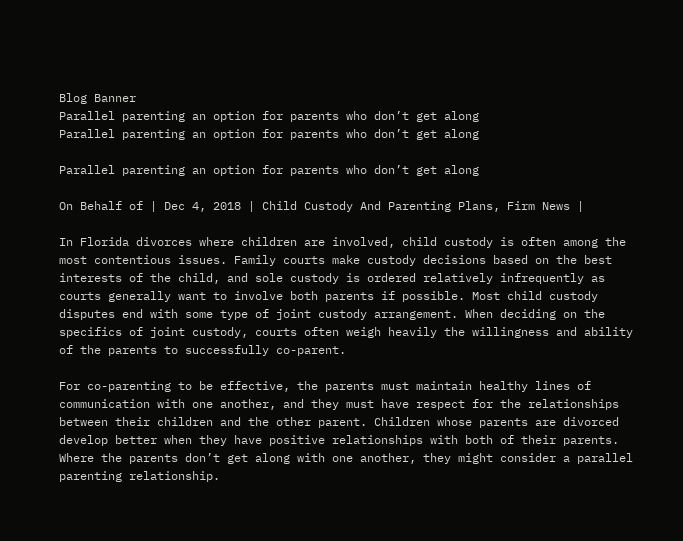Blog Banner
Parallel parenting an option for parents who don’t get along
Parallel parenting an option for parents who don’t get along

Parallel parenting an option for parents who don’t get along

On Behalf of | Dec 4, 2018 | Child Custody And Parenting Plans, Firm News |

In Florida divorces where children are involved, child custody is often among the most contentious issues. Family courts make custody decisions based on the best interests of the child, and sole custody is ordered relatively infrequently as courts generally want to involve both parents if possible. Most child custody disputes end with some type of joint custody arrangement. When deciding on the specifics of joint custody, courts often weigh heavily the willingness and ability of the parents to successfully co-parent.

For co-parenting to be effective, the parents must maintain healthy lines of communication with one another, and they must have respect for the relationships between their children and the other parent. Children whose parents are divorced develop better when they have positive relationships with both of their parents. Where the parents don’t get along with one another, they might consider a parallel parenting relationship.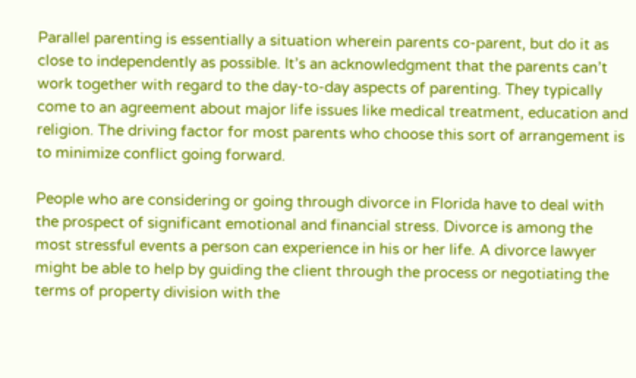Parallel parenting is essentially a situation wherein parents co-parent, but do it as close to independently as possible. It’s an acknowledgment that the parents can’t work together with regard to the day-to-day aspects of parenting. They typically come to an agreement about major life issues like medical treatment, education and religion. The driving factor for most parents who choose this sort of arrangement is to minimize conflict going forward.

People who are considering or going through divorce in Florida have to deal with the prospect of significant emotional and financial stress. Divorce is among the most stressful events a person can experience in his or her life. A divorce lawyer might be able to help by guiding the client through the process or negotiating the terms of property division with the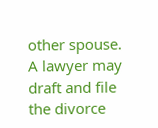other spouse. A lawyer may draft and file the divorce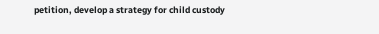petition, develop a strategy for child custody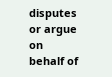disputes or argue on behalf of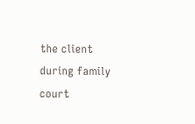the client during family court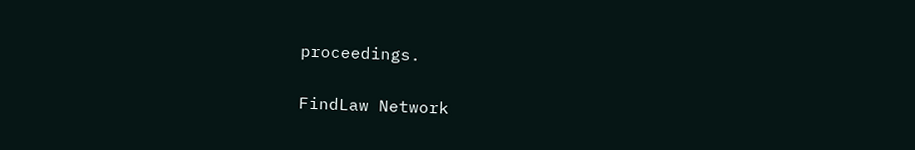proceedings.


FindLaw Network